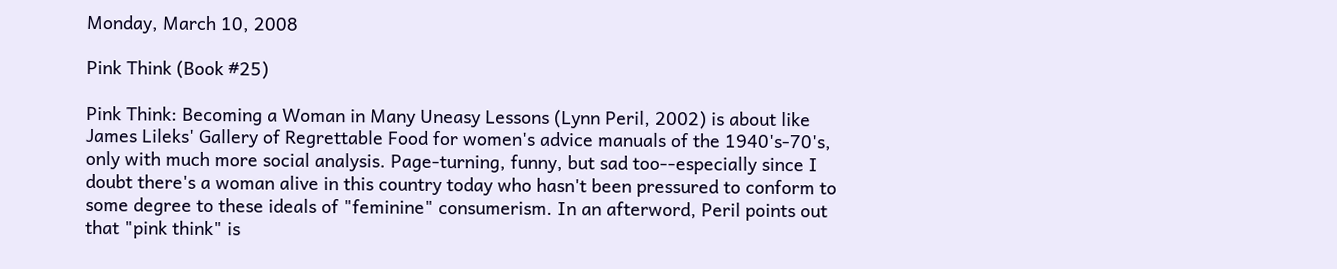Monday, March 10, 2008

Pink Think (Book #25)

Pink Think: Becoming a Woman in Many Uneasy Lessons (Lynn Peril, 2002) is about like James Lileks' Gallery of Regrettable Food for women's advice manuals of the 1940's-70's, only with much more social analysis. Page-turning, funny, but sad too--especially since I doubt there's a woman alive in this country today who hasn't been pressured to conform to some degree to these ideals of "feminine" consumerism. In an afterword, Peril points out that "pink think" is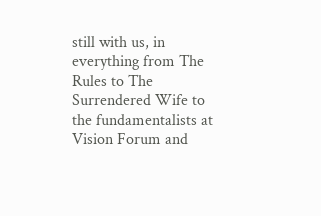still with us, in everything from The Rules to The Surrendered Wife to the fundamentalists at Vision Forum and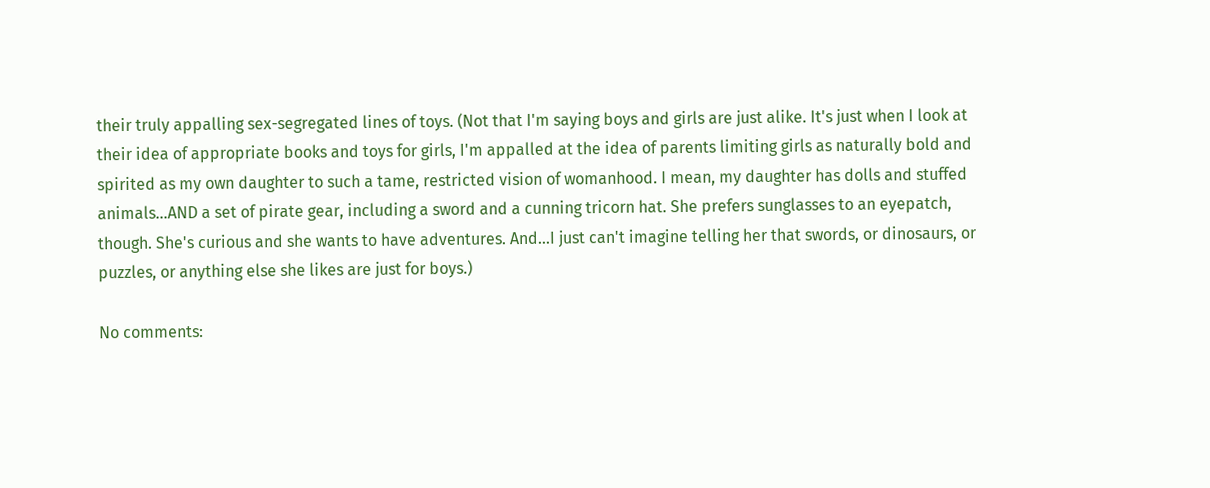their truly appalling sex-segregated lines of toys. (Not that I'm saying boys and girls are just alike. It's just when I look at their idea of appropriate books and toys for girls, I'm appalled at the idea of parents limiting girls as naturally bold and spirited as my own daughter to such a tame, restricted vision of womanhood. I mean, my daughter has dolls and stuffed animals...AND a set of pirate gear, including a sword and a cunning tricorn hat. She prefers sunglasses to an eyepatch, though. She's curious and she wants to have adventures. And...I just can't imagine telling her that swords, or dinosaurs, or puzzles, or anything else she likes are just for boys.)

No comments: